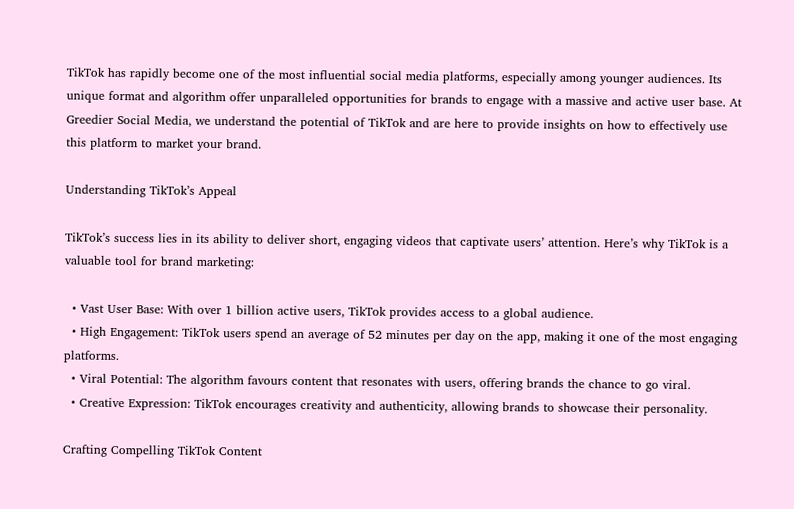TikTok has rapidly become one of the most influential social media platforms, especially among younger audiences. Its unique format and algorithm offer unparalleled opportunities for brands to engage with a massive and active user base. At Greedier Social Media, we understand the potential of TikTok and are here to provide insights on how to effectively use this platform to market your brand.

Understanding TikTok’s Appeal

TikTok’s success lies in its ability to deliver short, engaging videos that captivate users’ attention. Here’s why TikTok is a valuable tool for brand marketing:

  • Vast User Base: With over 1 billion active users, TikTok provides access to a global audience.
  • High Engagement: TikTok users spend an average of 52 minutes per day on the app, making it one of the most engaging platforms.
  • Viral Potential: The algorithm favours content that resonates with users, offering brands the chance to go viral.
  • Creative Expression: TikTok encourages creativity and authenticity, allowing brands to showcase their personality.

Crafting Compelling TikTok Content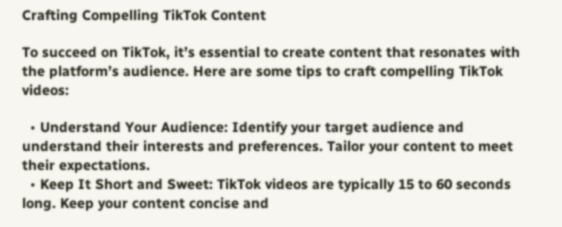Crafting Compelling TikTok Content

To succeed on TikTok, it’s essential to create content that resonates with the platform’s audience. Here are some tips to craft compelling TikTok videos:

  • Understand Your Audience: Identify your target audience and understand their interests and preferences. Tailor your content to meet their expectations.
  • Keep It Short and Sweet: TikTok videos are typically 15 to 60 seconds long. Keep your content concise and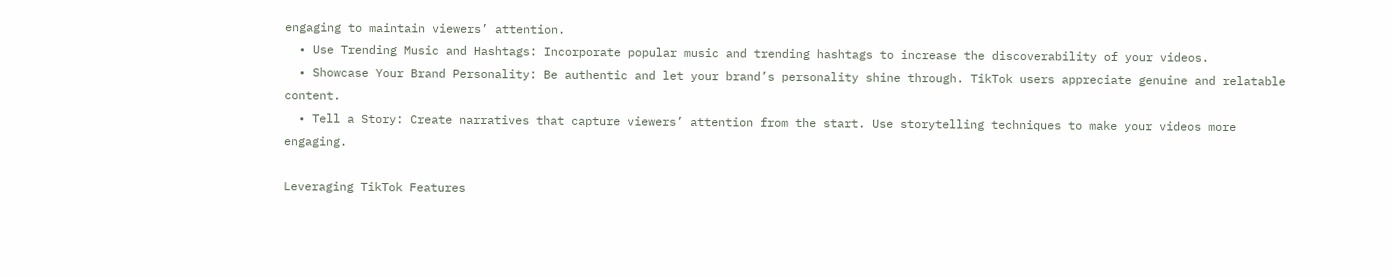engaging to maintain viewers’ attention.
  • Use Trending Music and Hashtags: Incorporate popular music and trending hashtags to increase the discoverability of your videos.
  • Showcase Your Brand Personality: Be authentic and let your brand’s personality shine through. TikTok users appreciate genuine and relatable content.
  • Tell a Story: Create narratives that capture viewers’ attention from the start. Use storytelling techniques to make your videos more engaging.

Leveraging TikTok Features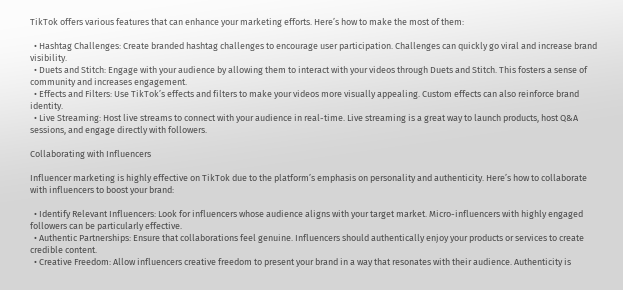TikTok offers various features that can enhance your marketing efforts. Here’s how to make the most of them:

  • Hashtag Challenges: Create branded hashtag challenges to encourage user participation. Challenges can quickly go viral and increase brand visibility.
  • Duets and Stitch: Engage with your audience by allowing them to interact with your videos through Duets and Stitch. This fosters a sense of community and increases engagement.
  • Effects and Filters: Use TikTok’s effects and filters to make your videos more visually appealing. Custom effects can also reinforce brand identity.
  • Live Streaming: Host live streams to connect with your audience in real-time. Live streaming is a great way to launch products, host Q&A sessions, and engage directly with followers.

Collaborating with Influencers

Influencer marketing is highly effective on TikTok due to the platform’s emphasis on personality and authenticity. Here’s how to collaborate with influencers to boost your brand:

  • Identify Relevant Influencers: Look for influencers whose audience aligns with your target market. Micro-influencers with highly engaged followers can be particularly effective.
  • Authentic Partnerships: Ensure that collaborations feel genuine. Influencers should authentically enjoy your products or services to create credible content.
  • Creative Freedom: Allow influencers creative freedom to present your brand in a way that resonates with their audience. Authenticity is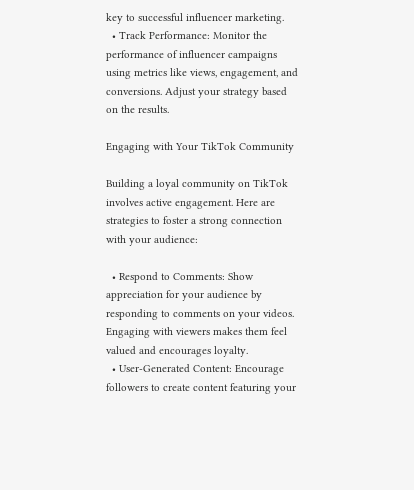key to successful influencer marketing.
  • Track Performance: Monitor the performance of influencer campaigns using metrics like views, engagement, and conversions. Adjust your strategy based on the results.

Engaging with Your TikTok Community

Building a loyal community on TikTok involves active engagement. Here are strategies to foster a strong connection with your audience:

  • Respond to Comments: Show appreciation for your audience by responding to comments on your videos. Engaging with viewers makes them feel valued and encourages loyalty.
  • User-Generated Content: Encourage followers to create content featuring your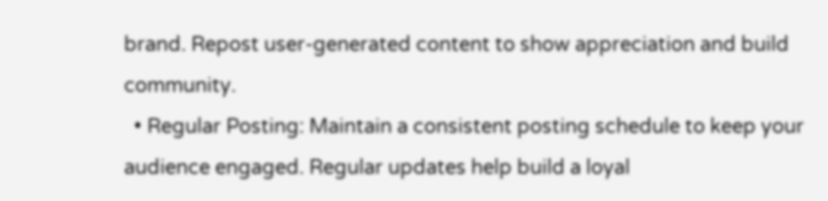brand. Repost user-generated content to show appreciation and build community.
  • Regular Posting: Maintain a consistent posting schedule to keep your audience engaged. Regular updates help build a loyal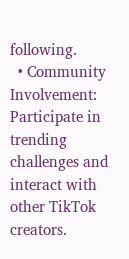following.
  • Community Involvement: Participate in trending challenges and interact with other TikTok creators.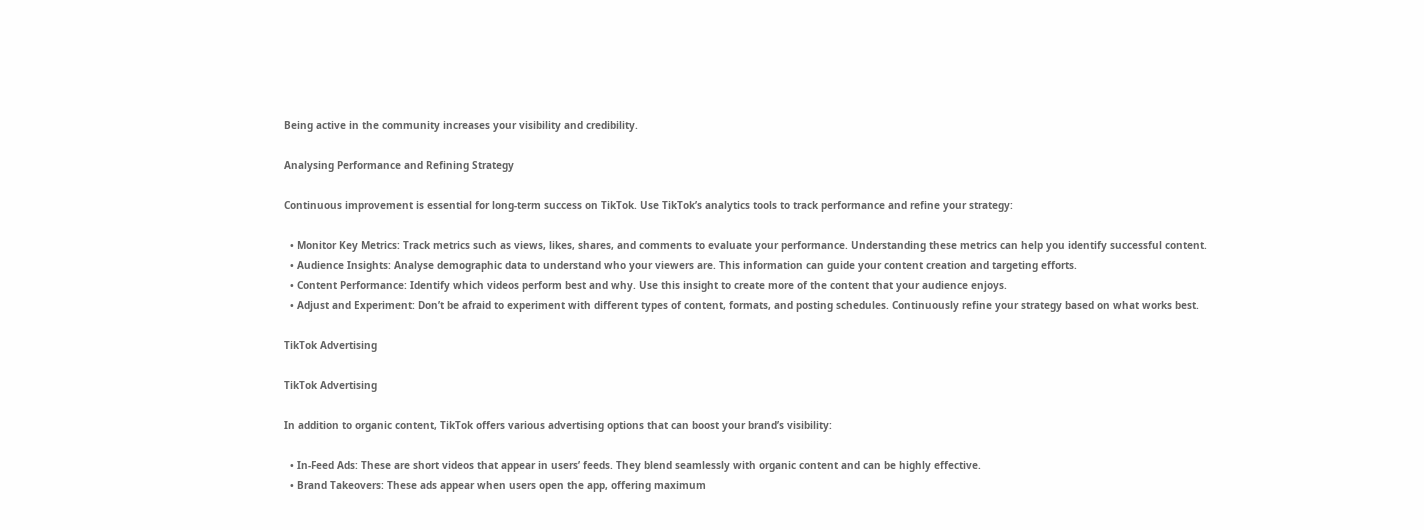Being active in the community increases your visibility and credibility.

Analysing Performance and Refining Strategy

Continuous improvement is essential for long-term success on TikTok. Use TikTok’s analytics tools to track performance and refine your strategy:

  • Monitor Key Metrics: Track metrics such as views, likes, shares, and comments to evaluate your performance. Understanding these metrics can help you identify successful content.
  • Audience Insights: Analyse demographic data to understand who your viewers are. This information can guide your content creation and targeting efforts.
  • Content Performance: Identify which videos perform best and why. Use this insight to create more of the content that your audience enjoys.
  • Adjust and Experiment: Don’t be afraid to experiment with different types of content, formats, and posting schedules. Continuously refine your strategy based on what works best.

TikTok Advertising

TikTok Advertising

In addition to organic content, TikTok offers various advertising options that can boost your brand’s visibility:

  • In-Feed Ads: These are short videos that appear in users’ feeds. They blend seamlessly with organic content and can be highly effective.
  • Brand Takeovers: These ads appear when users open the app, offering maximum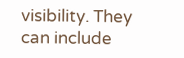visibility. They can include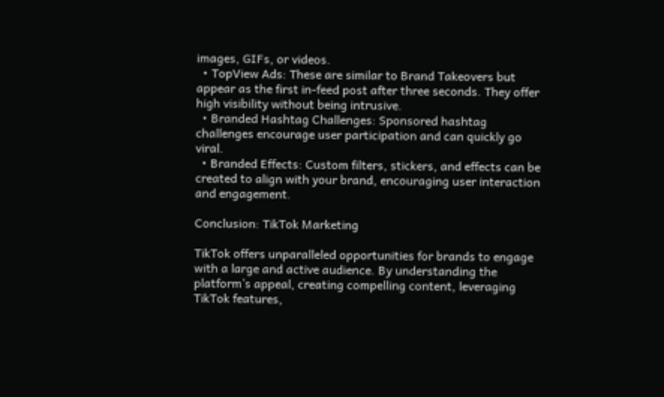images, GIFs, or videos.
  • TopView Ads: These are similar to Brand Takeovers but appear as the first in-feed post after three seconds. They offer high visibility without being intrusive.
  • Branded Hashtag Challenges: Sponsored hashtag challenges encourage user participation and can quickly go viral.
  • Branded Effects: Custom filters, stickers, and effects can be created to align with your brand, encouraging user interaction and engagement.

Conclusion: TikTok Marketing

TikTok offers unparalleled opportunities for brands to engage with a large and active audience. By understanding the platform’s appeal, creating compelling content, leveraging TikTok features,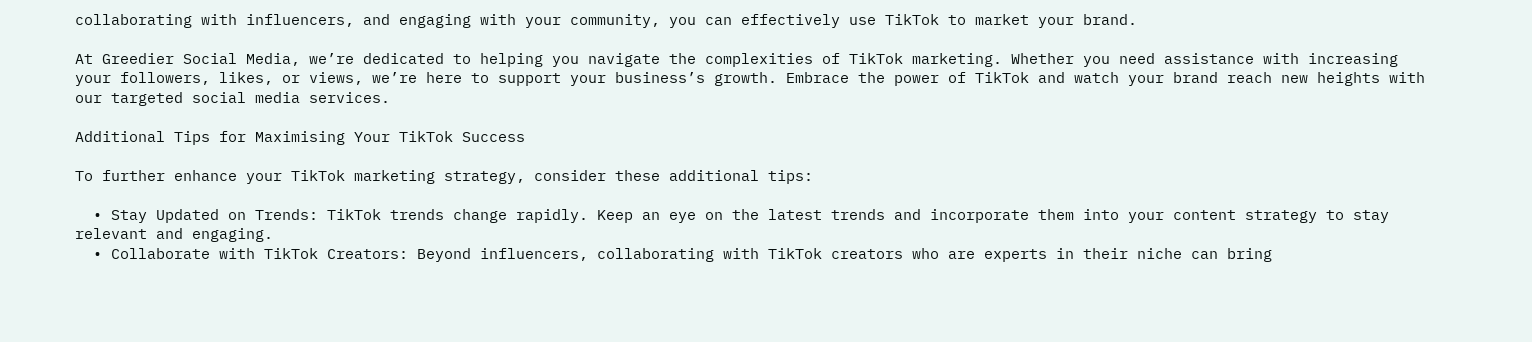collaborating with influencers, and engaging with your community, you can effectively use TikTok to market your brand.

At Greedier Social Media, we’re dedicated to helping you navigate the complexities of TikTok marketing. Whether you need assistance with increasing your followers, likes, or views, we’re here to support your business’s growth. Embrace the power of TikTok and watch your brand reach new heights with our targeted social media services.

Additional Tips for Maximising Your TikTok Success

To further enhance your TikTok marketing strategy, consider these additional tips:

  • Stay Updated on Trends: TikTok trends change rapidly. Keep an eye on the latest trends and incorporate them into your content strategy to stay relevant and engaging.
  • Collaborate with TikTok Creators: Beyond influencers, collaborating with TikTok creators who are experts in their niche can bring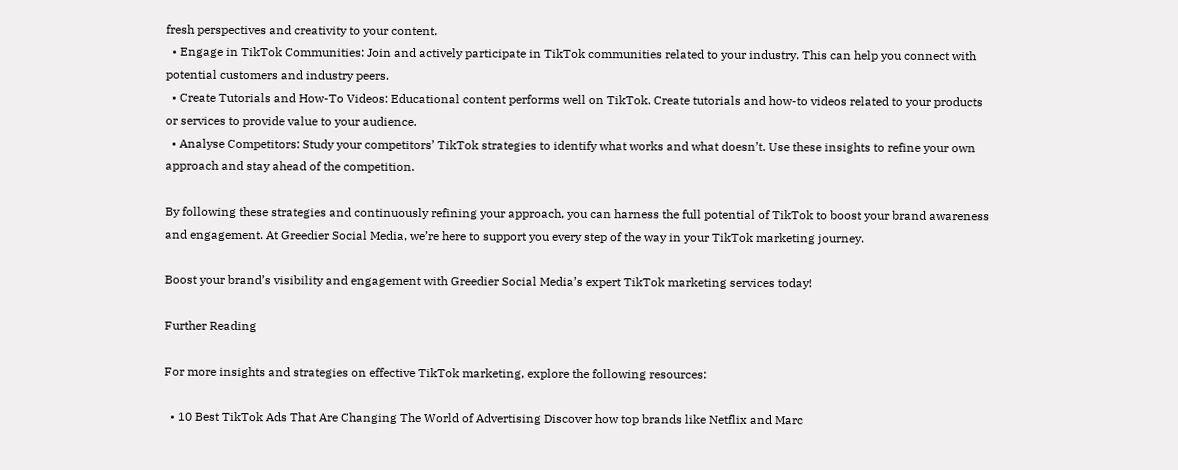fresh perspectives and creativity to your content.
  • Engage in TikTok Communities: Join and actively participate in TikTok communities related to your industry. This can help you connect with potential customers and industry peers.
  • Create Tutorials and How-To Videos: Educational content performs well on TikTok. Create tutorials and how-to videos related to your products or services to provide value to your audience.
  • Analyse Competitors: Study your competitors’ TikTok strategies to identify what works and what doesn’t. Use these insights to refine your own approach and stay ahead of the competition.

By following these strategies and continuously refining your approach, you can harness the full potential of TikTok to boost your brand awareness and engagement. At Greedier Social Media, we’re here to support you every step of the way in your TikTok marketing journey.

Boost your brand’s visibility and engagement with Greedier Social Media’s expert TikTok marketing services today!

Further Reading

For more insights and strategies on effective TikTok marketing, explore the following resources:

  • 10 Best TikTok Ads That Are Changing The World of Advertising Discover how top brands like Netflix and Marc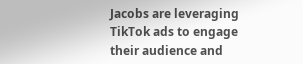Jacobs are leveraging TikTok ads to engage their audience and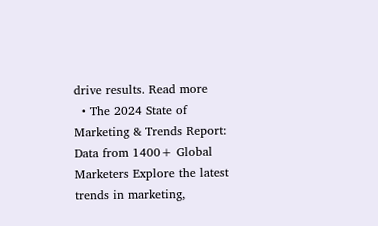drive results. Read more
  • The 2024 State of Marketing & Trends Report: Data from 1400+ Global Marketers Explore the latest trends in marketing,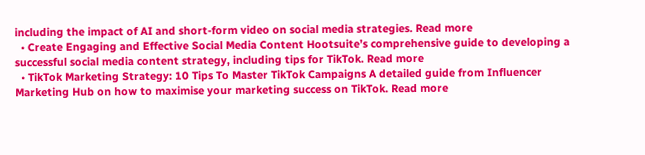including the impact of AI and short-form video on social media strategies. Read more
  • Create Engaging and Effective Social Media Content Hootsuite’s comprehensive guide to developing a successful social media content strategy, including tips for TikTok. Read more
  • TikTok Marketing Strategy: 10 Tips To Master TikTok Campaigns A detailed guide from Influencer Marketing Hub on how to maximise your marketing success on TikTok. Read more